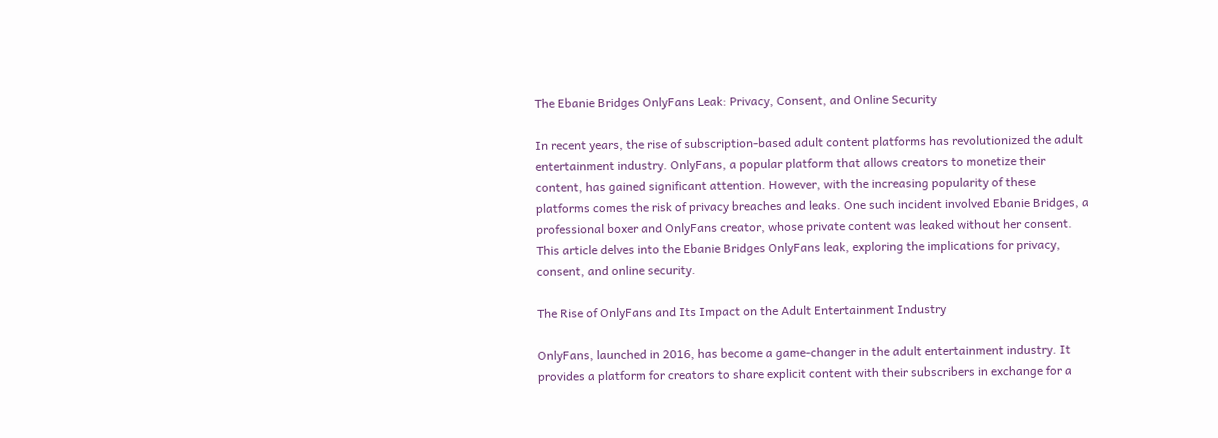The Ebanie Bridges OnlyFans Leak: Privacy, Consent, and Online Security

In recent years, the rise of subscription-based adult content platforms has revolutionized the adult entertainment industry. OnlyFans, a popular platform that allows creators to monetize their content, has gained significant attention. However, with the increasing popularity of these platforms comes the risk of privacy breaches and leaks. One such incident involved Ebanie Bridges, a professional boxer and OnlyFans creator, whose private content was leaked without her consent. This article delves into the Ebanie Bridges OnlyFans leak, exploring the implications for privacy, consent, and online security.

The Rise of OnlyFans and Its Impact on the Adult Entertainment Industry

OnlyFans, launched in 2016, has become a game-changer in the adult entertainment industry. It provides a platform for creators to share explicit content with their subscribers in exchange for a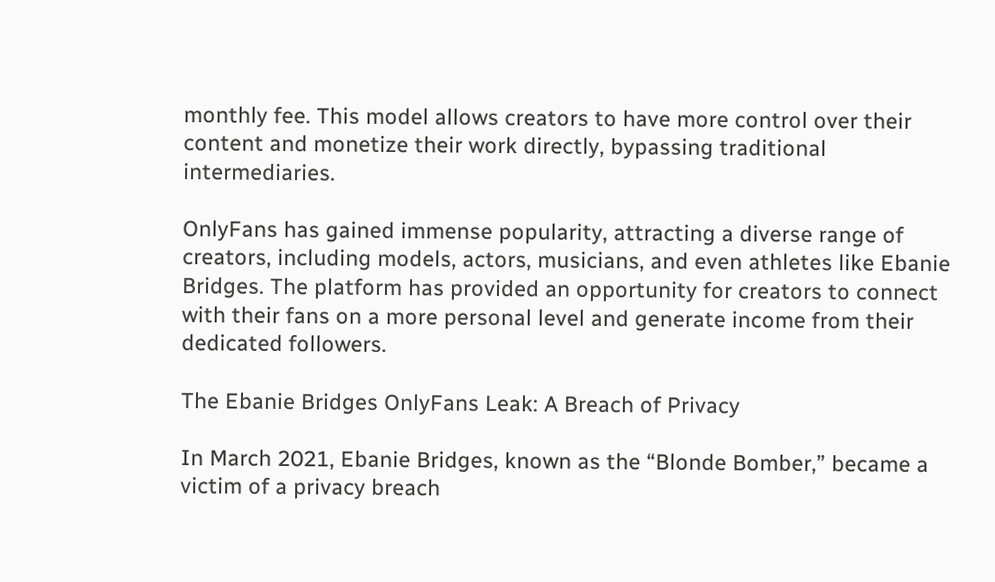monthly fee. This model allows creators to have more control over their content and monetize their work directly, bypassing traditional intermediaries.

OnlyFans has gained immense popularity, attracting a diverse range of creators, including models, actors, musicians, and even athletes like Ebanie Bridges. The platform has provided an opportunity for creators to connect with their fans on a more personal level and generate income from their dedicated followers.

The Ebanie Bridges OnlyFans Leak: A Breach of Privacy

In March 2021, Ebanie Bridges, known as the “Blonde Bomber,” became a victim of a privacy breach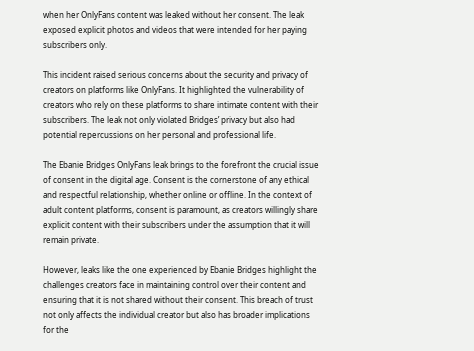when her OnlyFans content was leaked without her consent. The leak exposed explicit photos and videos that were intended for her paying subscribers only.

This incident raised serious concerns about the security and privacy of creators on platforms like OnlyFans. It highlighted the vulnerability of creators who rely on these platforms to share intimate content with their subscribers. The leak not only violated Bridges’ privacy but also had potential repercussions on her personal and professional life.

The Ebanie Bridges OnlyFans leak brings to the forefront the crucial issue of consent in the digital age. Consent is the cornerstone of any ethical and respectful relationship, whether online or offline. In the context of adult content platforms, consent is paramount, as creators willingly share explicit content with their subscribers under the assumption that it will remain private.

However, leaks like the one experienced by Ebanie Bridges highlight the challenges creators face in maintaining control over their content and ensuring that it is not shared without their consent. This breach of trust not only affects the individual creator but also has broader implications for the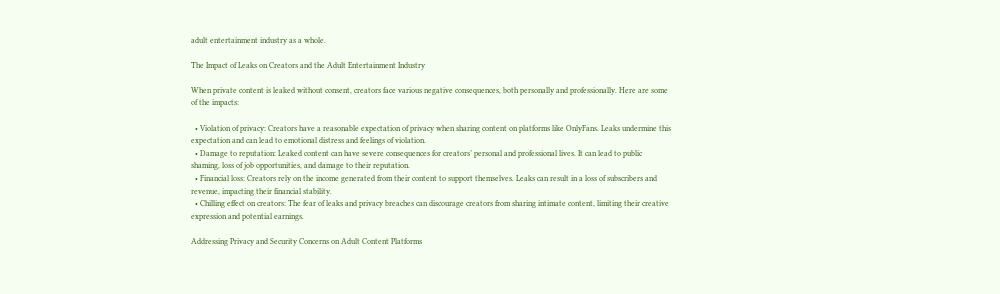adult entertainment industry as a whole.

The Impact of Leaks on Creators and the Adult Entertainment Industry

When private content is leaked without consent, creators face various negative consequences, both personally and professionally. Here are some of the impacts:

  • Violation of privacy: Creators have a reasonable expectation of privacy when sharing content on platforms like OnlyFans. Leaks undermine this expectation and can lead to emotional distress and feelings of violation.
  • Damage to reputation: Leaked content can have severe consequences for creators’ personal and professional lives. It can lead to public shaming, loss of job opportunities, and damage to their reputation.
  • Financial loss: Creators rely on the income generated from their content to support themselves. Leaks can result in a loss of subscribers and revenue, impacting their financial stability.
  • Chilling effect on creators: The fear of leaks and privacy breaches can discourage creators from sharing intimate content, limiting their creative expression and potential earnings.

Addressing Privacy and Security Concerns on Adult Content Platforms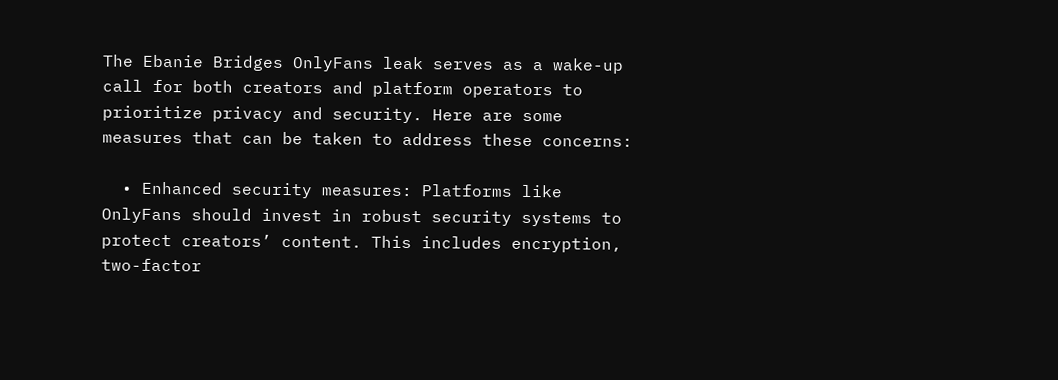The Ebanie Bridges OnlyFans leak serves as a wake-up call for both creators and platform operators to prioritize privacy and security. Here are some measures that can be taken to address these concerns:

  • Enhanced security measures: Platforms like OnlyFans should invest in robust security systems to protect creators’ content. This includes encryption, two-factor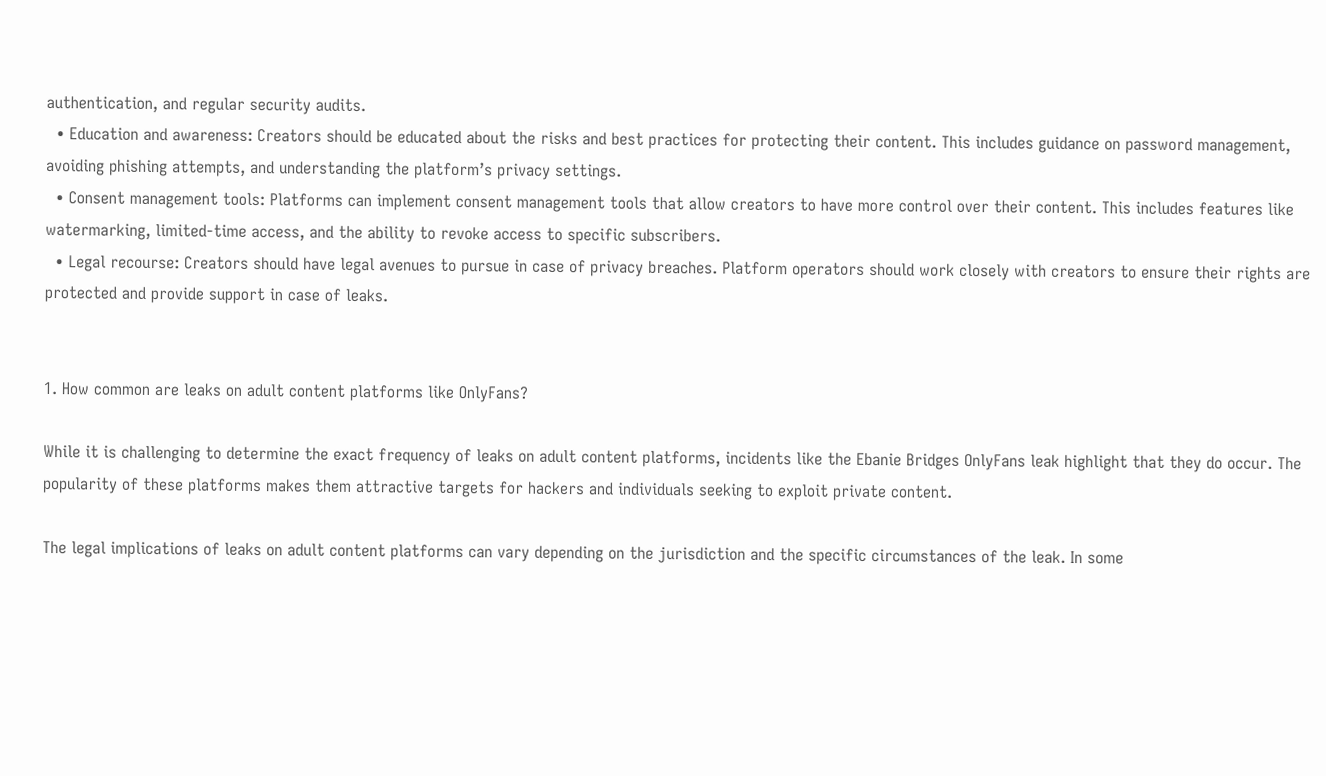authentication, and regular security audits.
  • Education and awareness: Creators should be educated about the risks and best practices for protecting their content. This includes guidance on password management, avoiding phishing attempts, and understanding the platform’s privacy settings.
  • Consent management tools: Platforms can implement consent management tools that allow creators to have more control over their content. This includes features like watermarking, limited-time access, and the ability to revoke access to specific subscribers.
  • Legal recourse: Creators should have legal avenues to pursue in case of privacy breaches. Platform operators should work closely with creators to ensure their rights are protected and provide support in case of leaks.


1. How common are leaks on adult content platforms like OnlyFans?

While it is challenging to determine the exact frequency of leaks on adult content platforms, incidents like the Ebanie Bridges OnlyFans leak highlight that they do occur. The popularity of these platforms makes them attractive targets for hackers and individuals seeking to exploit private content.

The legal implications of leaks on adult content platforms can vary depending on the jurisdiction and the specific circumstances of the leak. In some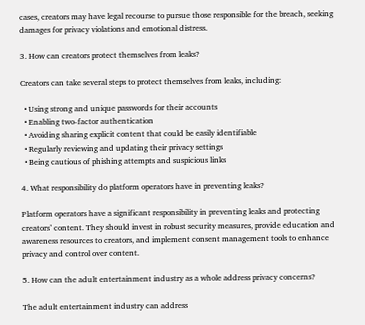cases, creators may have legal recourse to pursue those responsible for the breach, seeking damages for privacy violations and emotional distress.

3. How can creators protect themselves from leaks?

Creators can take several steps to protect themselves from leaks, including:

  • Using strong and unique passwords for their accounts
  • Enabling two-factor authentication
  • Avoiding sharing explicit content that could be easily identifiable
  • Regularly reviewing and updating their privacy settings
  • Being cautious of phishing attempts and suspicious links

4. What responsibility do platform operators have in preventing leaks?

Platform operators have a significant responsibility in preventing leaks and protecting creators’ content. They should invest in robust security measures, provide education and awareness resources to creators, and implement consent management tools to enhance privacy and control over content.

5. How can the adult entertainment industry as a whole address privacy concerns?

The adult entertainment industry can address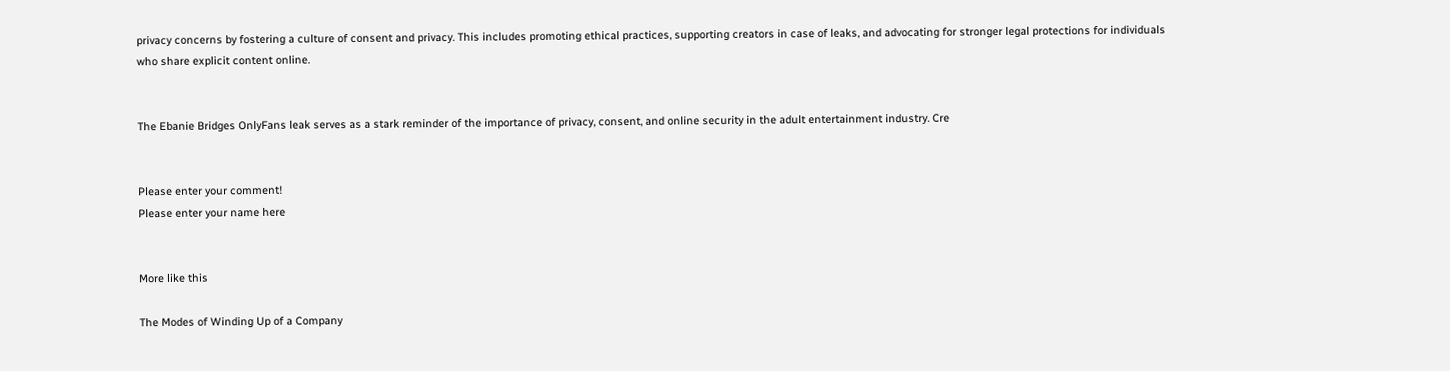privacy concerns by fostering a culture of consent and privacy. This includes promoting ethical practices, supporting creators in case of leaks, and advocating for stronger legal protections for individuals who share explicit content online.


The Ebanie Bridges OnlyFans leak serves as a stark reminder of the importance of privacy, consent, and online security in the adult entertainment industry. Cre


Please enter your comment!
Please enter your name here


More like this

The Modes of Winding Up of a Company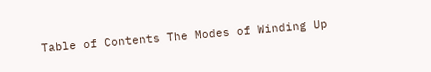Table of Contents The Modes of Winding Up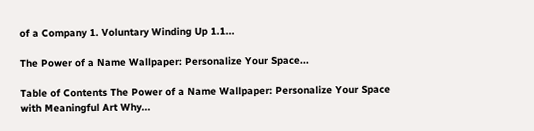of a Company 1. Voluntary Winding Up 1.1...

The Power of a Name Wallpaper: Personalize Your Space...

Table of Contents The Power of a Name Wallpaper: Personalize Your Space with Meaningful Art Why...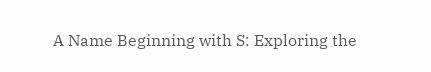A Name Beginning with S: Exploring the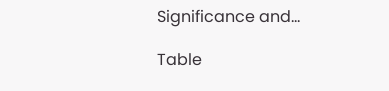Significance and...

Table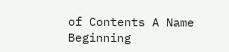of Contents A Name Beginning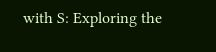with S: Exploring the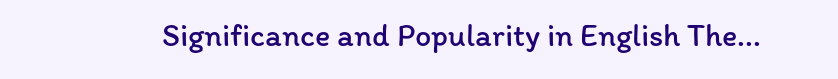Significance and Popularity in English The...